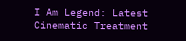I Am Legend: Latest Cinematic Treatment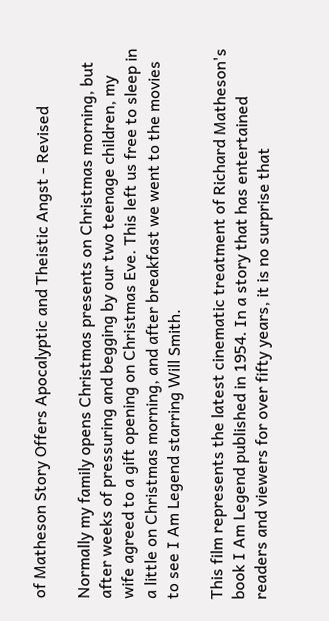of Matheson Story Offers Apocalyptic and Theistic Angst - Revised

Normally my family opens Christmas presents on Christmas morning, but after weeks of pressuring and begging by our two teenage children, my wife agreed to a gift opening on Christmas Eve. This left us free to sleep in a little on Christmas morning, and after breakfast we went to the movies to see I Am Legend starring Will Smith.

This film represents the latest cinematic treatment of Richard Matheson's book I Am Legend published in 1954. In a story that has entertained readers and viewers for over fifty years, it is no surprise that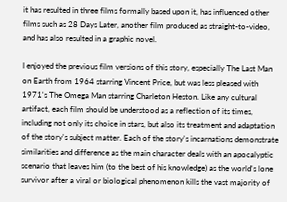it has resulted in three films formally based upon it, has influenced other films such as 28 Days Later, another film produced as straight-to-video, and has also resulted in a graphic novel.

I enjoyed the previous film versions of this story, especially The Last Man on Earth from 1964 starring Vincent Price, but was less pleased with 1971's The Omega Man starring Charleton Heston. Like any cultural artifact, each film should be understood as a reflection of its times, including not only its choice in stars, but also its treatment and adaptation of the story's subject matter. Each of the story's incarnations demonstrate similarities and difference as the main character deals with an apocalyptic scenario that leaves him (to the best of his knowledge) as the world's lone survivor after a viral or biological phenomenon kills the vast majority of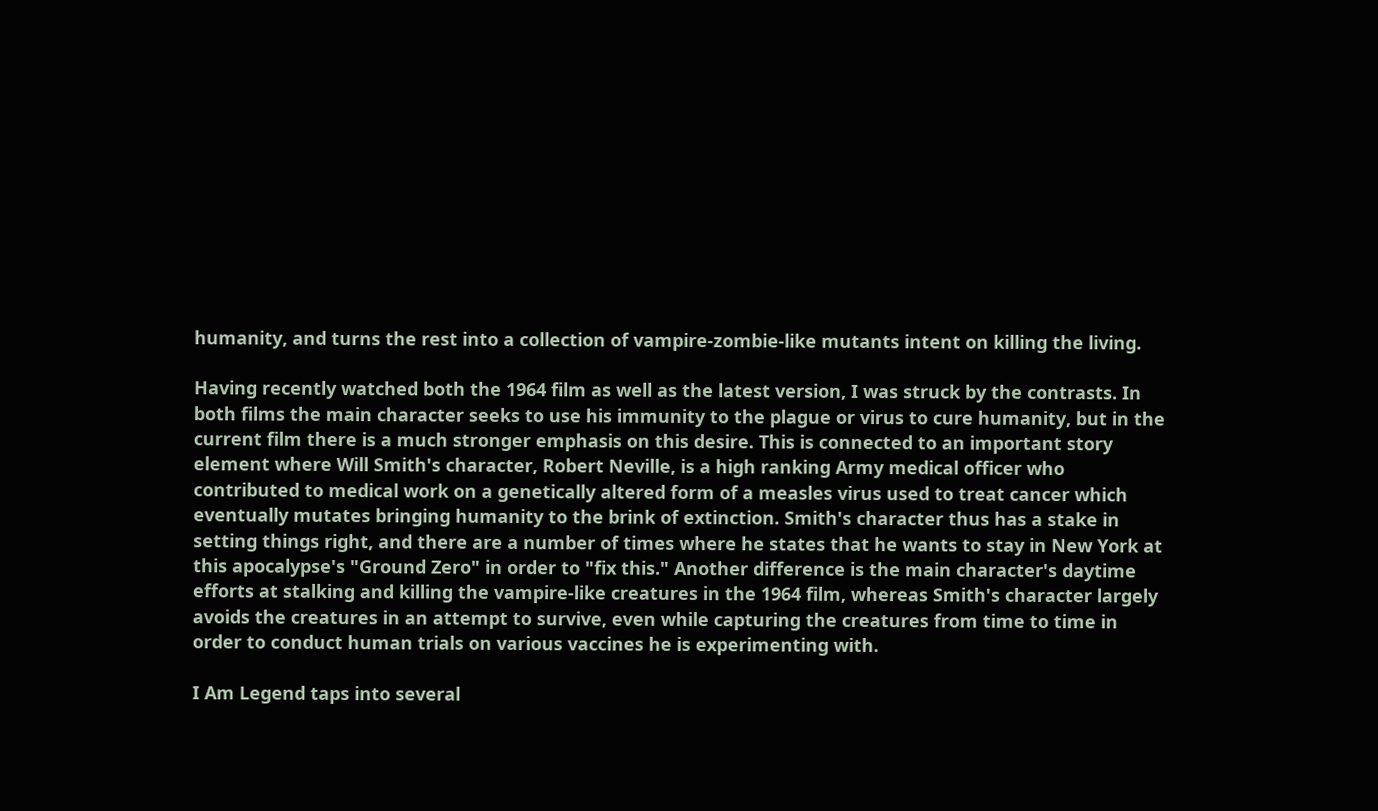humanity, and turns the rest into a collection of vampire-zombie-like mutants intent on killing the living.

Having recently watched both the 1964 film as well as the latest version, I was struck by the contrasts. In both films the main character seeks to use his immunity to the plague or virus to cure humanity, but in the current film there is a much stronger emphasis on this desire. This is connected to an important story element where Will Smith's character, Robert Neville, is a high ranking Army medical officer who contributed to medical work on a genetically altered form of a measles virus used to treat cancer which eventually mutates bringing humanity to the brink of extinction. Smith's character thus has a stake in setting things right, and there are a number of times where he states that he wants to stay in New York at this apocalypse's "Ground Zero" in order to "fix this." Another difference is the main character's daytime efforts at stalking and killing the vampire-like creatures in the 1964 film, whereas Smith's character largely avoids the creatures in an attempt to survive, even while capturing the creatures from time to time in order to conduct human trials on various vaccines he is experimenting with.

I Am Legend taps into several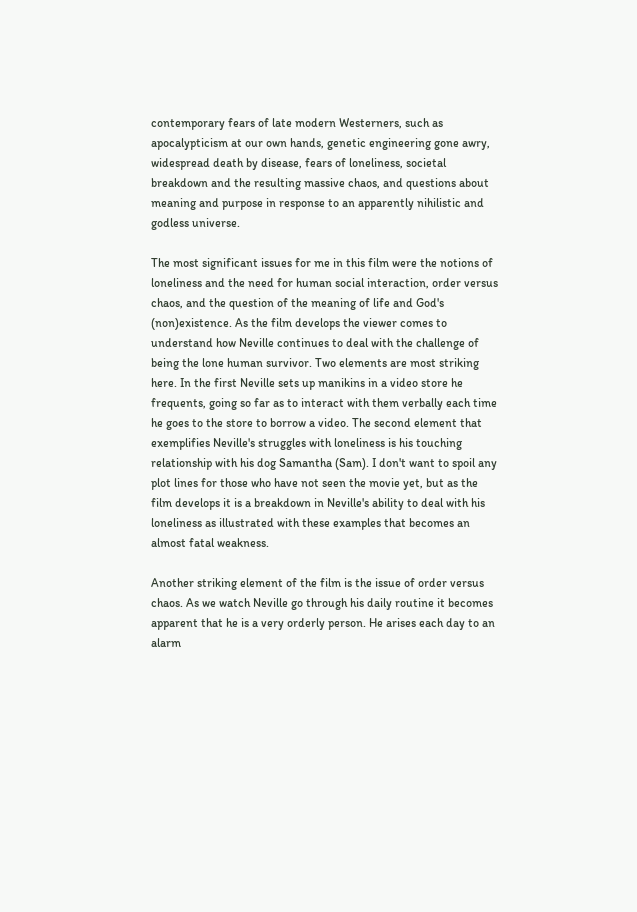contemporary fears of late modern Westerners, such as apocalypticism at our own hands, genetic engineering gone awry, widespread death by disease, fears of loneliness, societal breakdown and the resulting massive chaos, and questions about meaning and purpose in response to an apparently nihilistic and godless universe.

The most significant issues for me in this film were the notions of loneliness and the need for human social interaction, order versus chaos, and the question of the meaning of life and God's (non)existence. As the film develops the viewer comes to understand how Neville continues to deal with the challenge of being the lone human survivor. Two elements are most striking here. In the first Neville sets up manikins in a video store he frequents, going so far as to interact with them verbally each time he goes to the store to borrow a video. The second element that exemplifies Neville's struggles with loneliness is his touching relationship with his dog Samantha (Sam). I don't want to spoil any plot lines for those who have not seen the movie yet, but as the film develops it is a breakdown in Neville's ability to deal with his loneliness as illustrated with these examples that becomes an almost fatal weakness.

Another striking element of the film is the issue of order versus chaos. As we watch Neville go through his daily routine it becomes apparent that he is a very orderly person. He arises each day to an alarm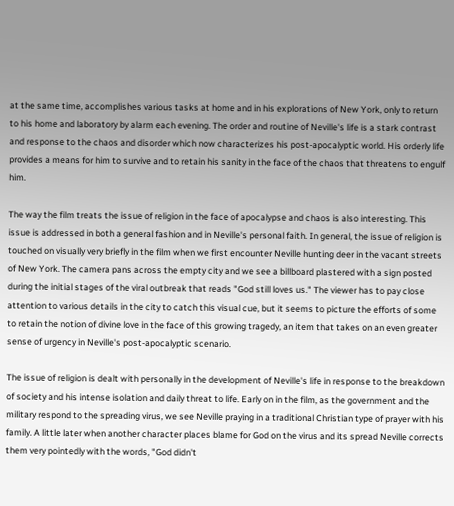at the same time, accomplishes various tasks at home and in his explorations of New York, only to return to his home and laboratory by alarm each evening. The order and routine of Neville's life is a stark contrast and response to the chaos and disorder which now characterizes his post-apocalyptic world. His orderly life provides a means for him to survive and to retain his sanity in the face of the chaos that threatens to engulf him.

The way the film treats the issue of religion in the face of apocalypse and chaos is also interesting. This issue is addressed in both a general fashion and in Neville's personal faith. In general, the issue of religion is touched on visually very briefly in the film when we first encounter Neville hunting deer in the vacant streets of New York. The camera pans across the empty city and we see a billboard plastered with a sign posted during the initial stages of the viral outbreak that reads "God still loves us." The viewer has to pay close attention to various details in the city to catch this visual cue, but it seems to picture the efforts of some to retain the notion of divine love in the face of this growing tragedy, an item that takes on an even greater sense of urgency in Neville's post-apocalyptic scenario.

The issue of religion is dealt with personally in the development of Neville's life in response to the breakdown of society and his intense isolation and daily threat to life. Early on in the film, as the government and the military respond to the spreading virus, we see Neville praying in a traditional Christian type of prayer with his family. A little later when another character places blame for God on the virus and its spread Neville corrects them very pointedly with the words, "God didn't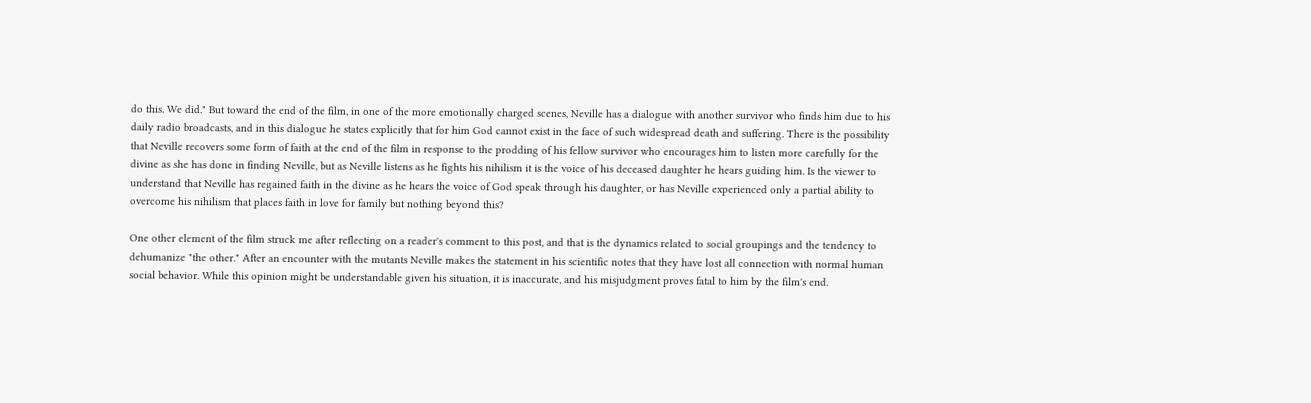do this. We did." But toward the end of the film, in one of the more emotionally charged scenes, Neville has a dialogue with another survivor who finds him due to his daily radio broadcasts, and in this dialogue he states explicitly that for him God cannot exist in the face of such widespread death and suffering. There is the possibility that Neville recovers some form of faith at the end of the film in response to the prodding of his fellow survivor who encourages him to listen more carefully for the divine as she has done in finding Neville, but as Neville listens as he fights his nihilism it is the voice of his deceased daughter he hears guiding him. Is the viewer to understand that Neville has regained faith in the divine as he hears the voice of God speak through his daughter, or has Neville experienced only a partial ability to overcome his nihilism that places faith in love for family but nothing beyond this?

One other element of the film struck me after reflecting on a reader's comment to this post, and that is the dynamics related to social groupings and the tendency to dehumanize "the other." After an encounter with the mutants Neville makes the statement in his scientific notes that they have lost all connection with normal human social behavior. While this opinion might be understandable given his situation, it is inaccurate, and his misjudgment proves fatal to him by the film's end.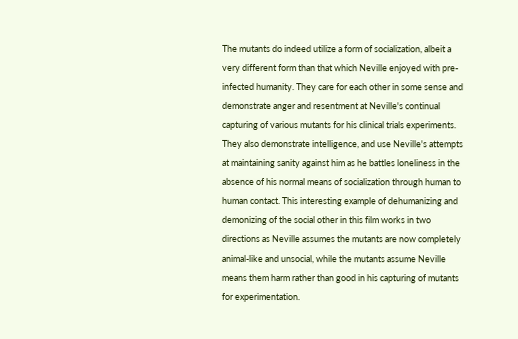The mutants do indeed utilize a form of socialization, albeit a very different form than that which Neville enjoyed with pre-infected humanity. They care for each other in some sense and demonstrate anger and resentment at Neville's continual capturing of various mutants for his clinical trials experiments. They also demonstrate intelligence, and use Neville's attempts at maintaining sanity against him as he battles loneliness in the absence of his normal means of socialization through human to human contact. This interesting example of dehumanizing and demonizing of the social other in this film works in two directions as Neville assumes the mutants are now completely animal-like and unsocial, while the mutants assume Neville means them harm rather than good in his capturing of mutants for experimentation.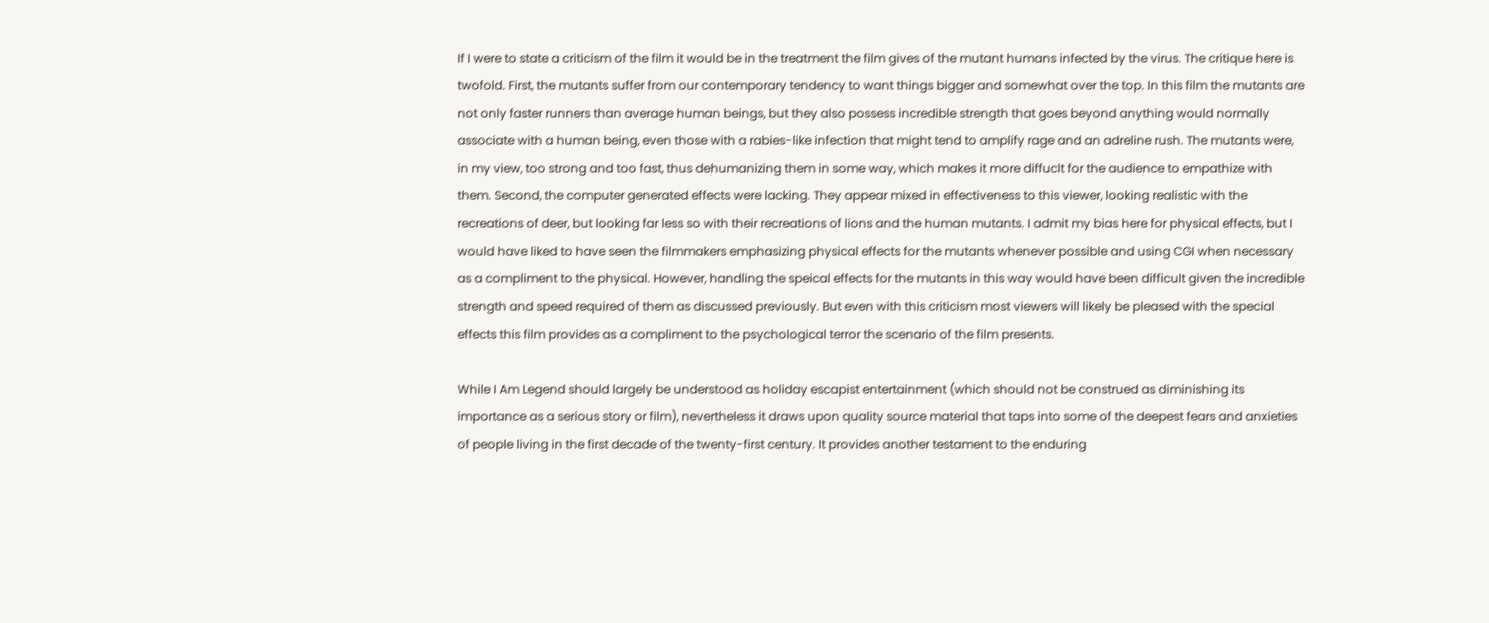If I were to state a criticism of the film it would be in the treatment the film gives of the mutant humans infected by the virus. The critique here is twofold. First, the mutants suffer from our contemporary tendency to want things bigger and somewhat over the top. In this film the mutants are not only faster runners than average human beings, but they also possess incredible strength that goes beyond anything would normally associate with a human being, even those with a rabies-like infection that might tend to amplify rage and an adreline rush. The mutants were, in my view, too strong and too fast, thus dehumanizing them in some way, which makes it more diffuclt for the audience to empathize with them. Second, the computer generated effects were lacking. They appear mixed in effectiveness to this viewer, looking realistic with the recreations of deer, but looking far less so with their recreations of lions and the human mutants. I admit my bias here for physical effects, but I would have liked to have seen the filmmakers emphasizing physical effects for the mutants whenever possible and using CGI when necessary as a compliment to the physical. However, handling the speical effects for the mutants in this way would have been difficult given the incredible strength and speed required of them as discussed previously. But even with this criticism most viewers will likely be pleased with the special effects this film provides as a compliment to the psychological terror the scenario of the film presents.

While I Am Legend should largely be understood as holiday escapist entertainment (which should not be construed as diminishing its importance as a serious story or film), nevertheless it draws upon quality source material that taps into some of the deepest fears and anxieties of people living in the first decade of the twenty-first century. It provides another testament to the enduring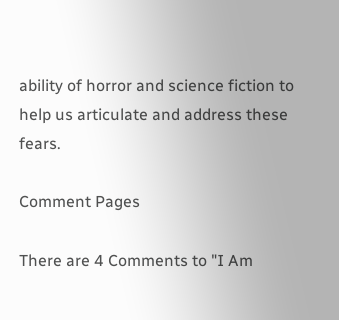ability of horror and science fiction to help us articulate and address these fears.

Comment Pages

There are 4 Comments to "I Am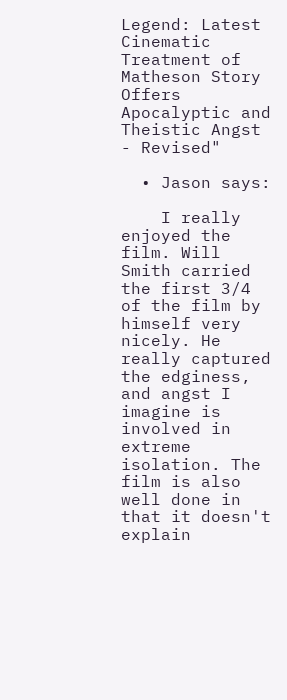Legend: Latest Cinematic Treatment of Matheson Story Offers Apocalyptic and Theistic Angst - Revised"

  • Jason says:

    I really enjoyed the film. Will Smith carried the first 3/4 of the film by himself very nicely. He really captured the edginess, and angst I imagine is involved in extreme isolation. The film is also well done in that it doesn't explain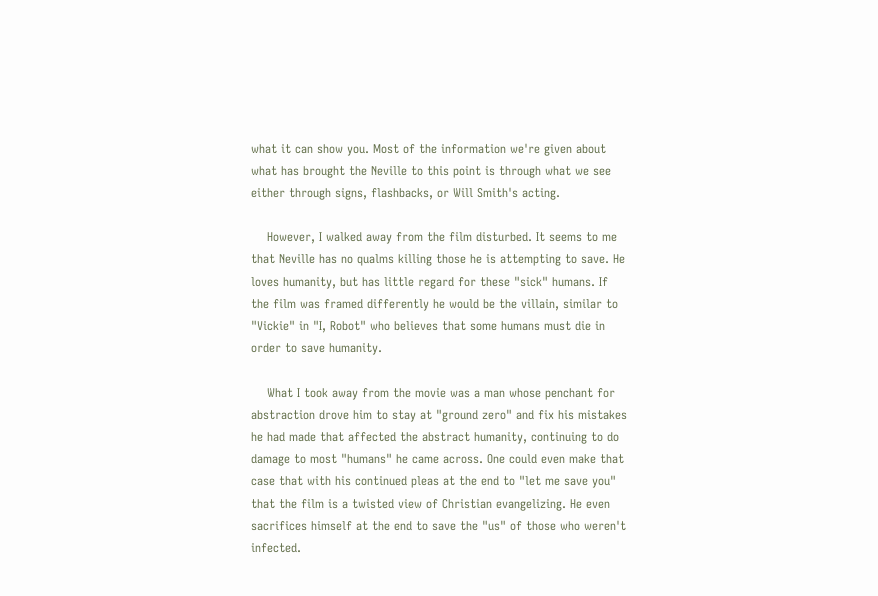what it can show you. Most of the information we're given about what has brought the Neville to this point is through what we see either through signs, flashbacks, or Will Smith's acting.

    However, I walked away from the film disturbed. It seems to me that Neville has no qualms killing those he is attempting to save. He loves humanity, but has little regard for these "sick" humans. If the film was framed differently he would be the villain, similar to "Vickie" in "I, Robot" who believes that some humans must die in order to save humanity.

    What I took away from the movie was a man whose penchant for abstraction drove him to stay at "ground zero" and fix his mistakes he had made that affected the abstract humanity, continuing to do damage to most "humans" he came across. One could even make that case that with his continued pleas at the end to "let me save you" that the film is a twisted view of Christian evangelizing. He even sacrifices himself at the end to save the "us" of those who weren't infected.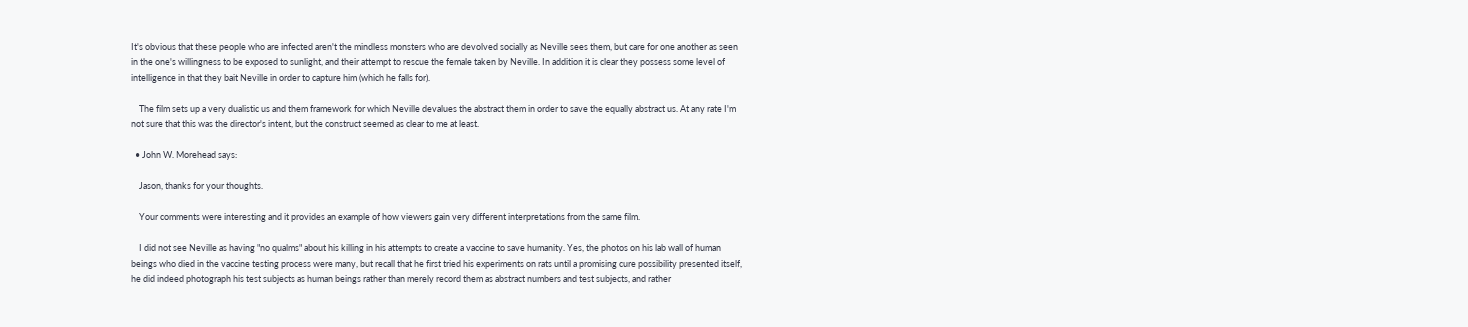It's obvious that these people who are infected aren't the mindless monsters who are devolved socially as Neville sees them, but care for one another as seen in the one's willingness to be exposed to sunlight, and their attempt to rescue the female taken by Neville. In addition it is clear they possess some level of intelligence in that they bait Neville in order to capture him (which he falls for).

    The film sets up a very dualistic us and them framework for which Neville devalues the abstract them in order to save the equally abstract us. At any rate I'm not sure that this was the director's intent, but the construct seemed as clear to me at least.

  • John W. Morehead says:

    Jason, thanks for your thoughts.

    Your comments were interesting and it provides an example of how viewers gain very different interpretations from the same film.

    I did not see Neville as having "no qualms" about his killing in his attempts to create a vaccine to save humanity. Yes, the photos on his lab wall of human beings who died in the vaccine testing process were many, but recall that he first tried his experiments on rats until a promising cure possibility presented itself, he did indeed photograph his test subjects as human beings rather than merely record them as abstract numbers and test subjects, and rather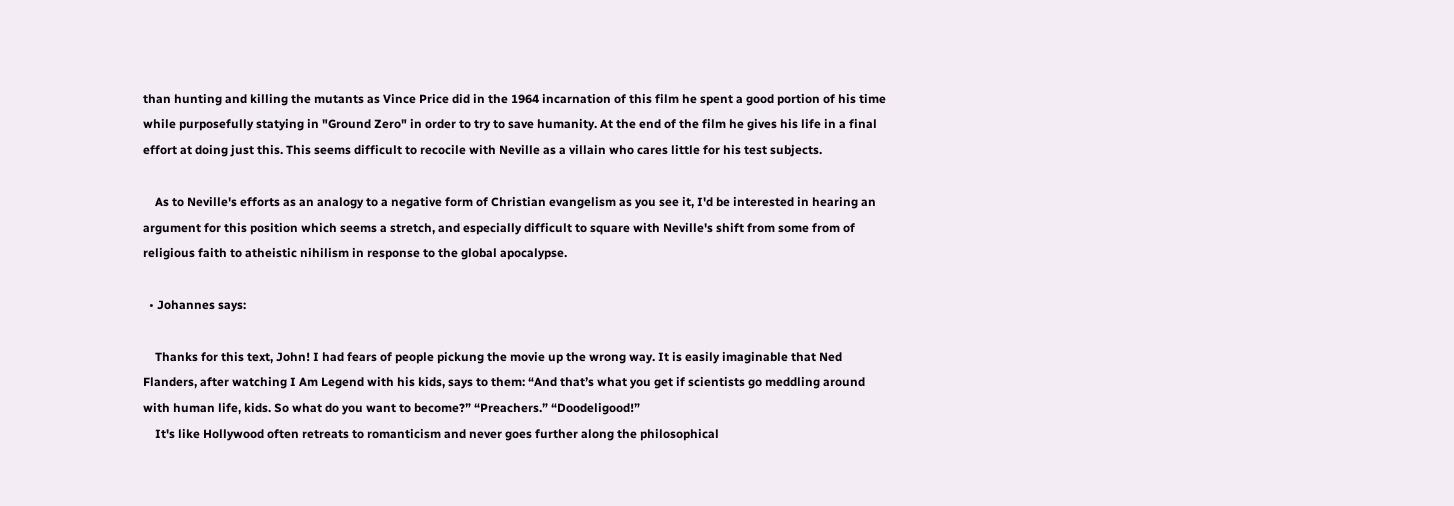than hunting and killing the mutants as Vince Price did in the 1964 incarnation of this film he spent a good portion of his time while purposefully statying in "Ground Zero" in order to try to save humanity. At the end of the film he gives his life in a final effort at doing just this. This seems difficult to recocile with Neville as a villain who cares little for his test subjects.

    As to Neville's efforts as an analogy to a negative form of Christian evangelism as you see it, I'd be interested in hearing an argument for this position which seems a stretch, and especially difficult to square with Neville's shift from some from of religious faith to atheistic nihilism in response to the global apocalypse.

  • Johannes says:

    Thanks for this text, John! I had fears of people pickung the movie up the wrong way. It is easily imaginable that Ned Flanders, after watching I Am Legend with his kids, says to them: “And that’s what you get if scientists go meddling around with human life, kids. So what do you want to become?” “Preachers.” “Doodeligood!”
    It's like Hollywood often retreats to romanticism and never goes further along the philosophical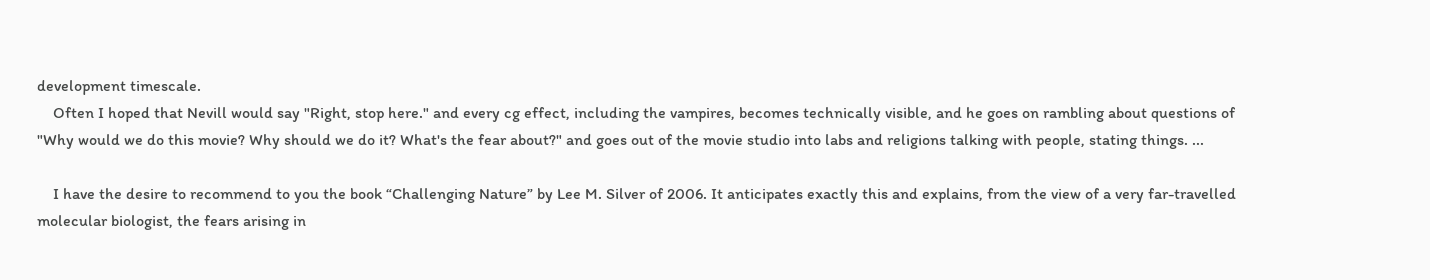development timescale.
    Often I hoped that Nevill would say "Right, stop here." and every cg effect, including the vampires, becomes technically visible, and he goes on rambling about questions of "Why would we do this movie? Why should we do it? What's the fear about?" and goes out of the movie studio into labs and religions talking with people, stating things. ...

    I have the desire to recommend to you the book “Challenging Nature” by Lee M. Silver of 2006. It anticipates exactly this and explains, from the view of a very far-travelled molecular biologist, the fears arising in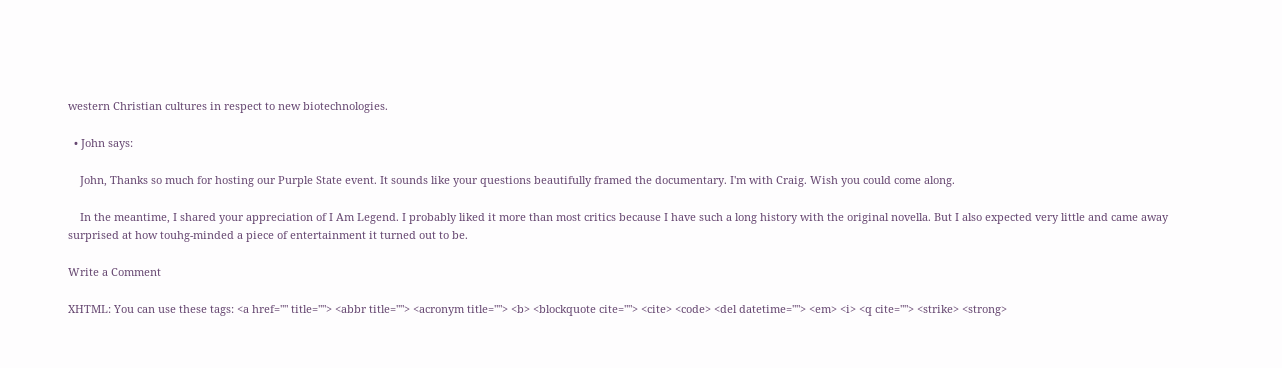western Christian cultures in respect to new biotechnologies.

  • John says:

    John, Thanks so much for hosting our Purple State event. It sounds like your questions beautifully framed the documentary. I'm with Craig. Wish you could come along.

    In the meantime, I shared your appreciation of I Am Legend. I probably liked it more than most critics because I have such a long history with the original novella. But I also expected very little and came away surprised at how touhg-minded a piece of entertainment it turned out to be.

Write a Comment

XHTML: You can use these tags: <a href="" title=""> <abbr title=""> <acronym title=""> <b> <blockquote cite=""> <cite> <code> <del datetime=""> <em> <i> <q cite=""> <strike> <strong>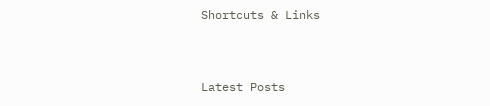Shortcuts & Links


Latest Posts